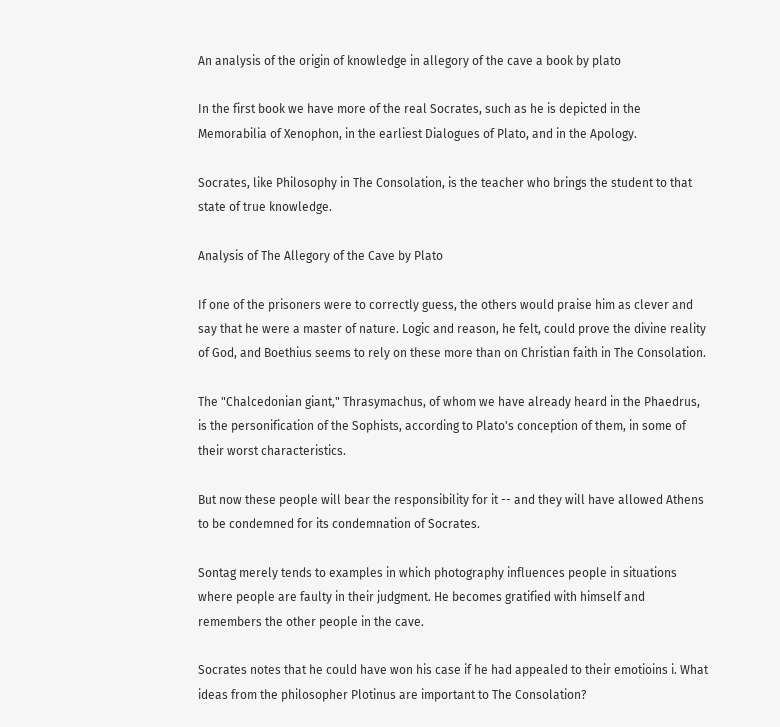An analysis of the origin of knowledge in allegory of the cave a book by plato

In the first book we have more of the real Socrates, such as he is depicted in the Memorabilia of Xenophon, in the earliest Dialogues of Plato, and in the Apology.

Socrates, like Philosophy in The Consolation, is the teacher who brings the student to that state of true knowledge.

Analysis of The Allegory of the Cave by Plato

If one of the prisoners were to correctly guess, the others would praise him as clever and say that he were a master of nature. Logic and reason, he felt, could prove the divine reality of God, and Boethius seems to rely on these more than on Christian faith in The Consolation.

The "Chalcedonian giant," Thrasymachus, of whom we have already heard in the Phaedrus, is the personification of the Sophists, according to Plato's conception of them, in some of their worst characteristics.

But now these people will bear the responsibility for it -- and they will have allowed Athens to be condemned for its condemnation of Socrates.

Sontag merely tends to examples in which photography influences people in situations where people are faulty in their judgment. He becomes gratified with himself and remembers the other people in the cave.

Socrates notes that he could have won his case if he had appealed to their emotioins i. What ideas from the philosopher Plotinus are important to The Consolation?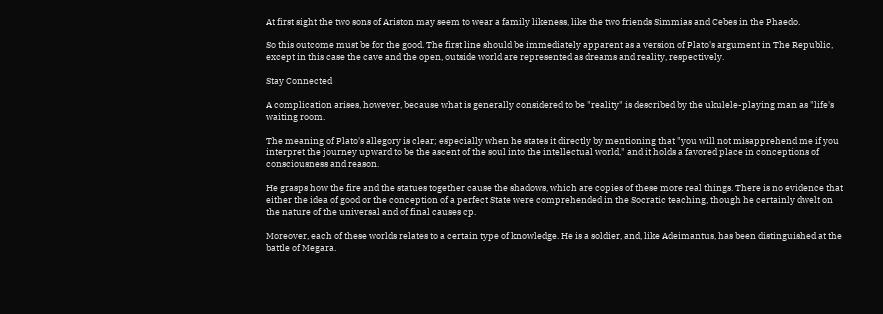At first sight the two sons of Ariston may seem to wear a family likeness, like the two friends Simmias and Cebes in the Phaedo.

So this outcome must be for the good. The first line should be immediately apparent as a version of Plato's argument in The Republic, except in this case the cave and the open, outside world are represented as dreams and reality, respectively.

Stay Connected

A complication arises, however, because what is generally considered to be "reality" is described by the ukulele-playing man as "life's waiting room.

The meaning of Plato's allegory is clear; especially when he states it directly by mentioning that "you will not misapprehend me if you interpret the journey upward to be the ascent of the soul into the intellectual world," and it holds a favored place in conceptions of consciousness and reason.

He grasps how the fire and the statues together cause the shadows, which are copies of these more real things. There is no evidence that either the idea of good or the conception of a perfect State were comprehended in the Socratic teaching, though he certainly dwelt on the nature of the universal and of final causes cp.

Moreover, each of these worlds relates to a certain type of knowledge. He is a soldier, and, like Adeimantus, has been distinguished at the battle of Megara.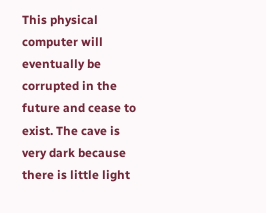This physical computer will eventually be corrupted in the future and cease to exist. The cave is very dark because there is little light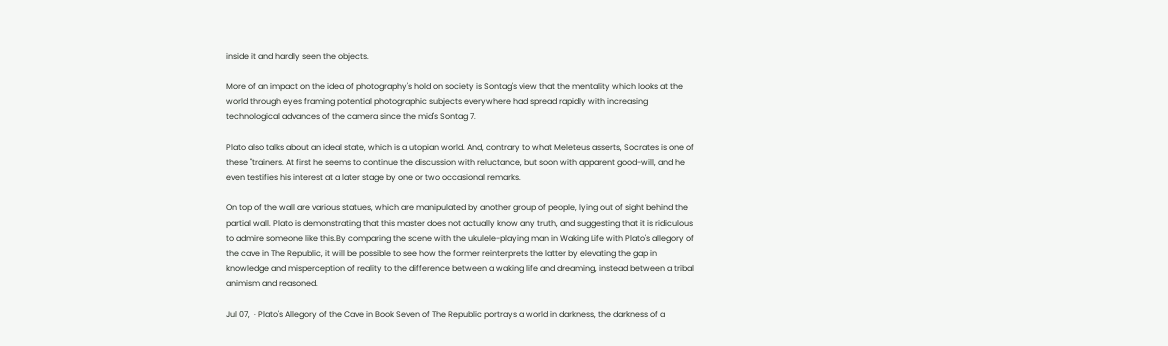inside it and hardly seen the objects.

More of an impact on the idea of photography's hold on society is Sontag's view that the mentality which looks at the world through eyes framing potential photographic subjects everywhere had spread rapidly with increasing technological advances of the camera since the mid's Sontag 7.

Plato also talks about an ideal state, which is a utopian world. And, contrary to what Meleteus asserts, Socrates is one of these "trainers. At first he seems to continue the discussion with reluctance, but soon with apparent good-will, and he even testifies his interest at a later stage by one or two occasional remarks.

On top of the wall are various statues, which are manipulated by another group of people, lying out of sight behind the partial wall. Plato is demonstrating that this master does not actually know any truth, and suggesting that it is ridiculous to admire someone like this.By comparing the scene with the ukulele-playing man in Waking Life with Plato's allegory of the cave in The Republic, it will be possible to see how the former reinterprets the latter by elevating the gap in knowledge and misperception of reality to the difference between a waking life and dreaming, instead between a tribal animism and reasoned.

Jul 07,  · Plato's Allegory of the Cave in Book Seven of The Republic portrays a world in darkness, the darkness of a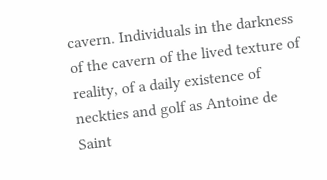cavern. Individuals in the darkness of the cavern of the lived texture of reality, of a daily existence of neckties and golf as Antoine de Saint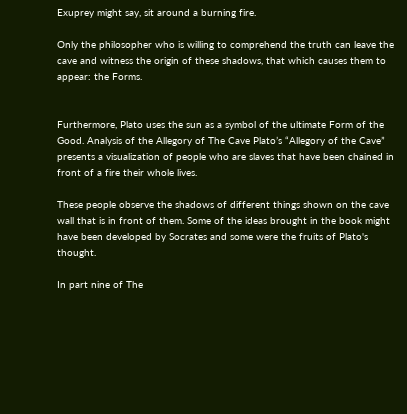Exuprey might say, sit around a burning fire.

Only the philosopher who is willing to comprehend the truth can leave the cave and witness the origin of these shadows, that which causes them to appear: the Forms.


Furthermore, Plato uses the sun as a symbol of the ultimate Form of the Good. Analysis of the Allegory of The Cave Plato’s “Allegory of the Cave” presents a visualization of people who are slaves that have been chained in front of a fire their whole lives.

These people observe the shadows of different things shown on the cave wall that is in front of them. Some of the ideas brought in the book might have been developed by Socrates and some were the fruits of Plato's thought.

In part nine of The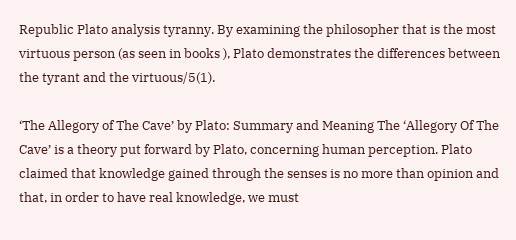Republic Plato analysis tyranny. By examining the philosopher that is the most virtuous person (as seen in books ), Plato demonstrates the differences between the tyrant and the virtuous/5(1).

‘The Allegory of The Cave’ by Plato: Summary and Meaning The ‘Allegory Of The Cave’ is a theory put forward by Plato, concerning human perception. Plato claimed that knowledge gained through the senses is no more than opinion and that, in order to have real knowledge, we must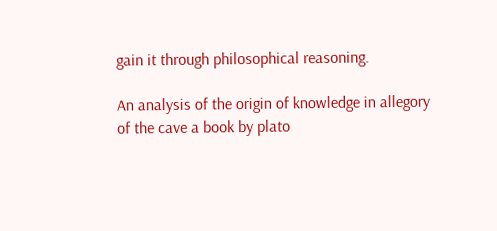gain it through philosophical reasoning.

An analysis of the origin of knowledge in allegory of the cave a book by plato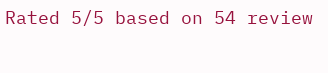Rated 5/5 based on 54 review